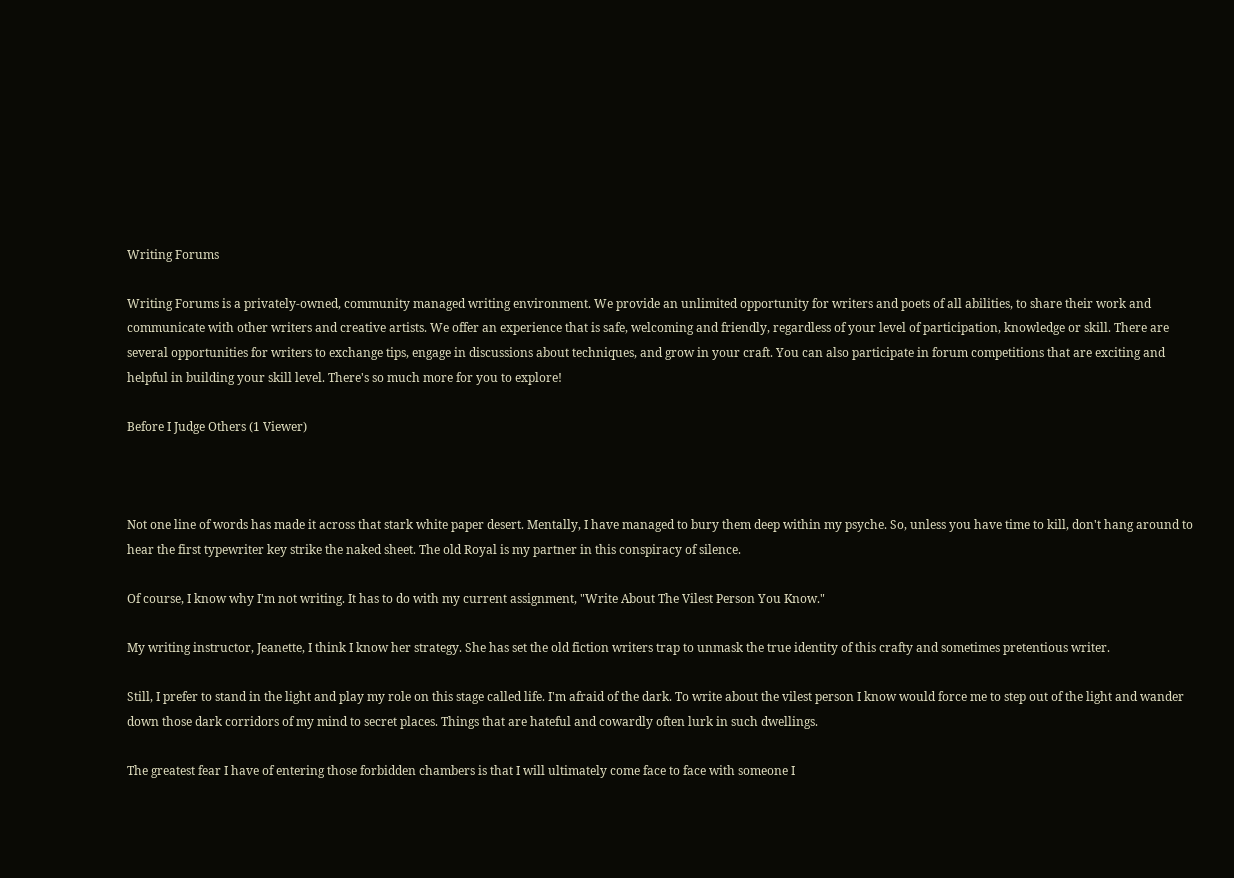Writing Forums

Writing Forums is a privately-owned, community managed writing environment. We provide an unlimited opportunity for writers and poets of all abilities, to share their work and communicate with other writers and creative artists. We offer an experience that is safe, welcoming and friendly, regardless of your level of participation, knowledge or skill. There are several opportunities for writers to exchange tips, engage in discussions about techniques, and grow in your craft. You can also participate in forum competitions that are exciting and helpful in building your skill level. There's so much more for you to explore!

Before I Judge Others (1 Viewer)



Not one line of words has made it across that stark white paper desert. Mentally, I have managed to bury them deep within my psyche. So, unless you have time to kill, don't hang around to hear the first typewriter key strike the naked sheet. The old Royal is my partner in this conspiracy of silence.

Of course, I know why I'm not writing. It has to do with my current assignment, "Write About The Vilest Person You Know."

My writing instructor, Jeanette, I think I know her strategy. She has set the old fiction writers trap to unmask the true identity of this crafty and sometimes pretentious writer.

Still, I prefer to stand in the light and play my role on this stage called life. I'm afraid of the dark. To write about the vilest person I know would force me to step out of the light and wander down those dark corridors of my mind to secret places. Things that are hateful and cowardly often lurk in such dwellings.

The greatest fear I have of entering those forbidden chambers is that I will ultimately come face to face with someone I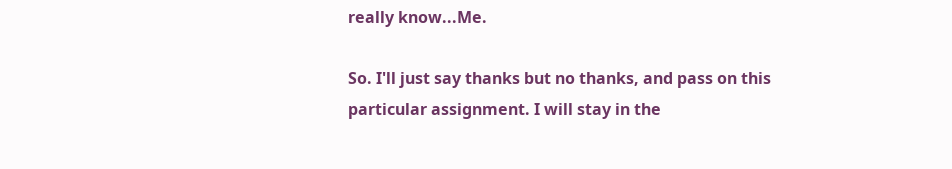really know...Me.

So. I'll just say thanks but no thanks, and pass on this particular assignment. I will stay in the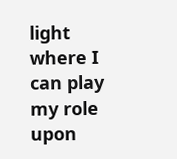light where I can play my role upon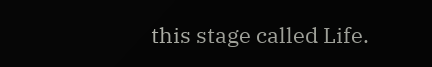this stage called Life.